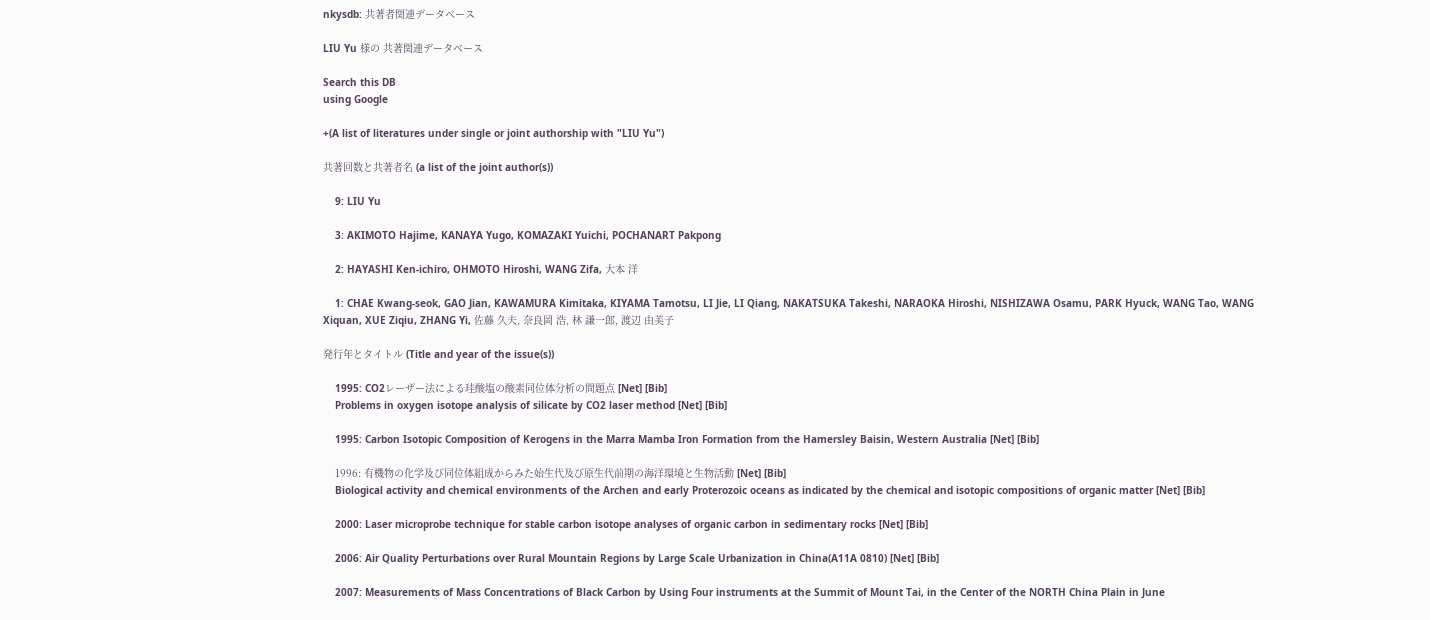nkysdb: 共著者関連データベース

LIU Yu 様の 共著関連データベース

Search this DB
using Google

+(A list of literatures under single or joint authorship with "LIU Yu")

共著回数と共著者名 (a list of the joint author(s))

    9: LIU Yu

    3: AKIMOTO Hajime, KANAYA Yugo, KOMAZAKI Yuichi, POCHANART Pakpong

    2: HAYASHI Ken-ichiro, OHMOTO Hiroshi, WANG Zifa, 大本 洋

    1: CHAE Kwang-seok, GAO Jian, KAWAMURA Kimitaka, KIYAMA Tamotsu, LI Jie, LI Qiang, NAKATSUKA Takeshi, NARAOKA Hiroshi, NISHIZAWA Osamu, PARK Hyuck, WANG Tao, WANG Xiquan, XUE Ziqiu, ZHANG Yi, 佐藤 久夫, 奈良岡 浩, 林 謙一郎, 渡辺 由美子

発行年とタイトル (Title and year of the issue(s))

    1995: CO2レーザー法による珪酸塩の酸素同位体分析の問題点 [Net] [Bib]
    Problems in oxygen isotope analysis of silicate by CO2 laser method [Net] [Bib]

    1995: Carbon Isotopic Composition of Kerogens in the Marra Mamba Iron Formation from the Hamersley Baisin, Western Australia [Net] [Bib]

    1996: 有機物の化学及び同位体組成からみた始生代及び原生代前期の海洋環境と生物活動 [Net] [Bib]
    Biological activity and chemical environments of the Archen and early Proterozoic oceans as indicated by the chemical and isotopic compositions of organic matter [Net] [Bib]

    2000: Laser microprobe technique for stable carbon isotope analyses of organic carbon in sedimentary rocks [Net] [Bib]

    2006: Air Quality Perturbations over Rural Mountain Regions by Large Scale Urbanization in China(A11A 0810) [Net] [Bib]

    2007: Measurements of Mass Concentrations of Black Carbon by Using Four instruments at the Summit of Mount Tai, in the Center of the NORTH China Plain in June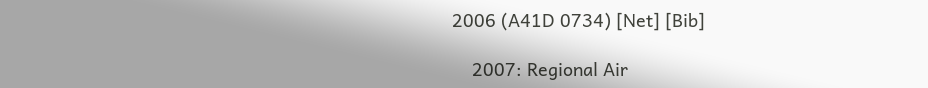2006 (A41D 0734) [Net] [Bib]

    2007: Regional Air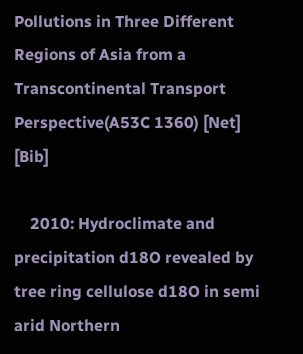Pollutions in Three Different Regions of Asia from a Transcontinental Transport Perspective(A53C 1360) [Net] [Bib]

    2010: Hydroclimate and precipitation d18O revealed by tree ring cellulose d18O in semi arid Northern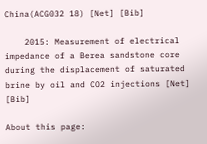China(ACG032 18) [Net] [Bib]

    2015: Measurement of electrical impedance of a Berea sandstone core during the displacement of saturated brine by oil and CO2 injections [Net] [Bib]

About this page: